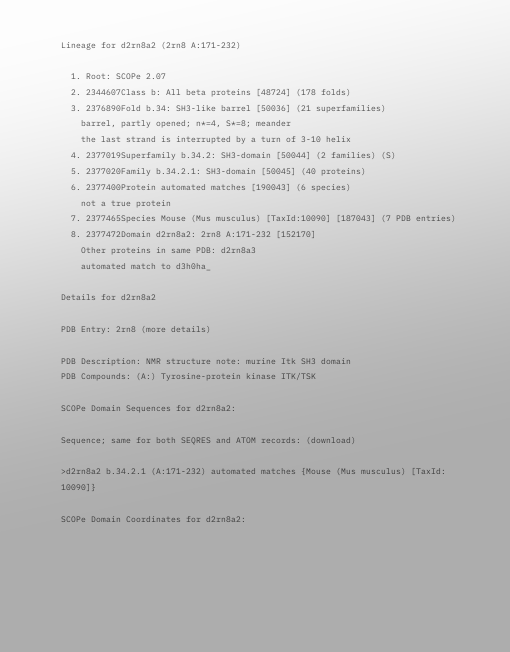Lineage for d2rn8a2 (2rn8 A:171-232)

  1. Root: SCOPe 2.07
  2. 2344607Class b: All beta proteins [48724] (178 folds)
  3. 2376890Fold b.34: SH3-like barrel [50036] (21 superfamilies)
    barrel, partly opened; n*=4, S*=8; meander
    the last strand is interrupted by a turn of 3-10 helix
  4. 2377019Superfamily b.34.2: SH3-domain [50044] (2 families) (S)
  5. 2377020Family b.34.2.1: SH3-domain [50045] (40 proteins)
  6. 2377400Protein automated matches [190043] (6 species)
    not a true protein
  7. 2377465Species Mouse (Mus musculus) [TaxId:10090] [187043] (7 PDB entries)
  8. 2377472Domain d2rn8a2: 2rn8 A:171-232 [152170]
    Other proteins in same PDB: d2rn8a3
    automated match to d3h0ha_

Details for d2rn8a2

PDB Entry: 2rn8 (more details)

PDB Description: NMR structure note: murine Itk SH3 domain
PDB Compounds: (A:) Tyrosine-protein kinase ITK/TSK

SCOPe Domain Sequences for d2rn8a2:

Sequence; same for both SEQRES and ATOM records: (download)

>d2rn8a2 b.34.2.1 (A:171-232) automated matches {Mouse (Mus musculus) [TaxId: 10090]}

SCOPe Domain Coordinates for d2rn8a2: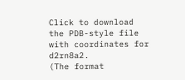Click to download the PDB-style file with coordinates for d2rn8a2.
(The format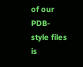of our PDB-style files is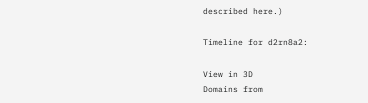described here.)

Timeline for d2rn8a2:

View in 3D
Domains from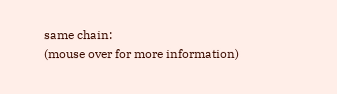same chain:
(mouse over for more information)